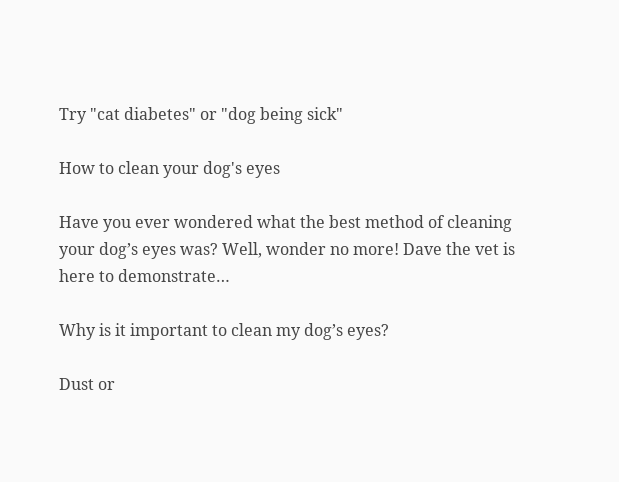Try "cat diabetes" or "dog being sick"

How to clean your dog's eyes

Have you ever wondered what the best method of cleaning your dog’s eyes was? Well, wonder no more! Dave the vet is here to demonstrate…

Why is it important to clean my dog’s eyes?

Dust or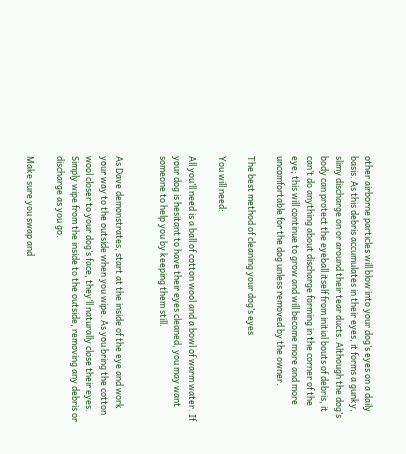other airborne particles will blow into your dog’s eyes on a daily basis. As this debris accumulates in their eyes, it forms a gunky, slimy discharge on or around their tear ducts. Although the dog’s body can protect the eyeball itself from initial bouts of debris, it can’t do anything about discharge forming in the corner of the eye; this will continue to grow and will become more and more uncomfortable for the dog unless removed by the owner.

The best method of cleaning your dog’s eyes

You will need:

All you’ll need is a ball of cotton wool and a bowl of warm water. If your dog is hesitant to have their eyes cleaned, you may want someone to help you by keeping them still.


As Dave demonstrates, start at the inside of the eye and work your way to the outside when you wipe. As you bring the cotton wool closer to your dog’s face, they’ll naturally close their eyes. Simply wipe from the inside to the outside, removing any debris or discharge as you go.

Make sure you swap and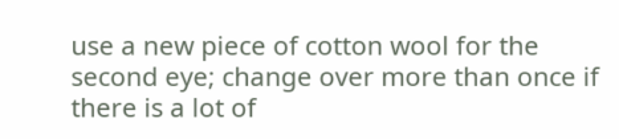use a new piece of cotton wool for the second eye; change over more than once if there is a lot of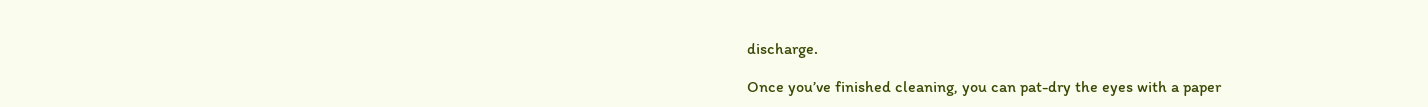discharge.

Once you’ve finished cleaning, you can pat-dry the eyes with a paper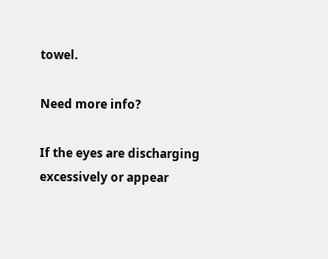towel.

Need more info?

If the eyes are discharging excessively or appear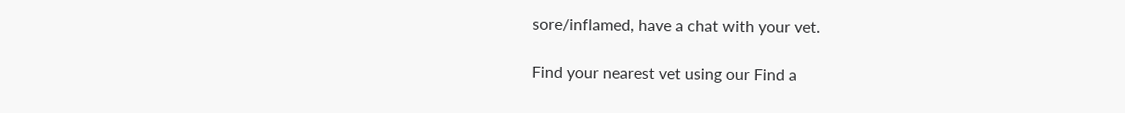sore/inflamed, have a chat with your vet.

Find your nearest vet using our Find a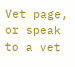Vet page, or speak to a vet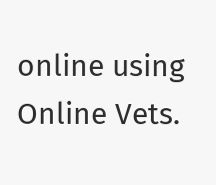online using Online Vets.